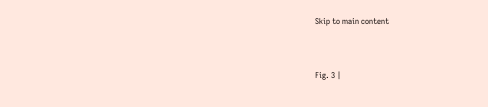Skip to main content


Fig. 3 |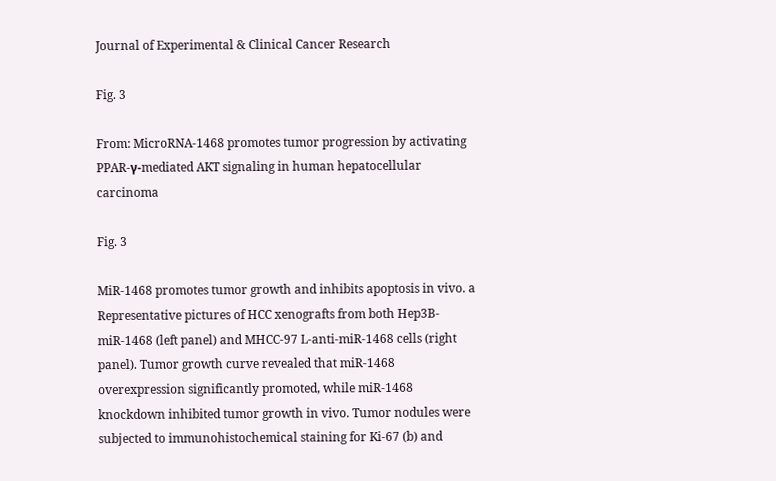Journal of Experimental & Clinical Cancer Research

Fig. 3

From: MicroRNA-1468 promotes tumor progression by activating PPAR-γ-mediated AKT signaling in human hepatocellular carcinoma

Fig. 3

MiR-1468 promotes tumor growth and inhibits apoptosis in vivo. a Representative pictures of HCC xenografts from both Hep3B-miR-1468 (left panel) and MHCC-97 L-anti-miR-1468 cells (right panel). Tumor growth curve revealed that miR-1468 overexpression significantly promoted, while miR-1468 knockdown inhibited tumor growth in vivo. Tumor nodules were subjected to immunohistochemical staining for Ki-67 (b) and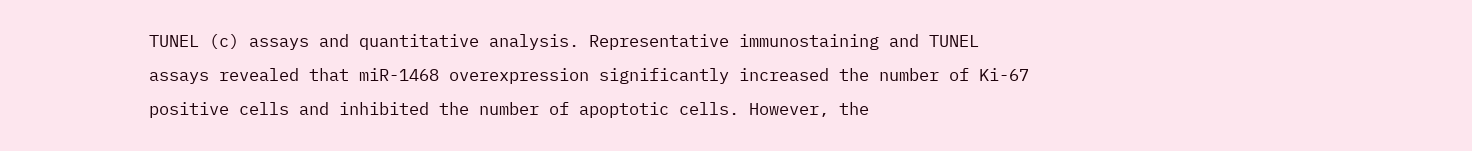TUNEL (c) assays and quantitative analysis. Representative immunostaining and TUNEL assays revealed that miR-1468 overexpression significantly increased the number of Ki-67 positive cells and inhibited the number of apoptotic cells. However, the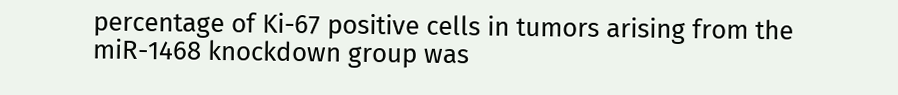percentage of Ki-67 positive cells in tumors arising from the miR-1468 knockdown group was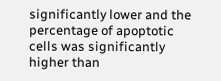significantly lower and the percentage of apoptotic cells was significantly higher than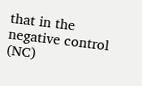that in the negative control (NC)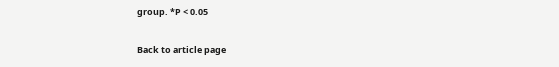group. *P < 0.05

Back to article page